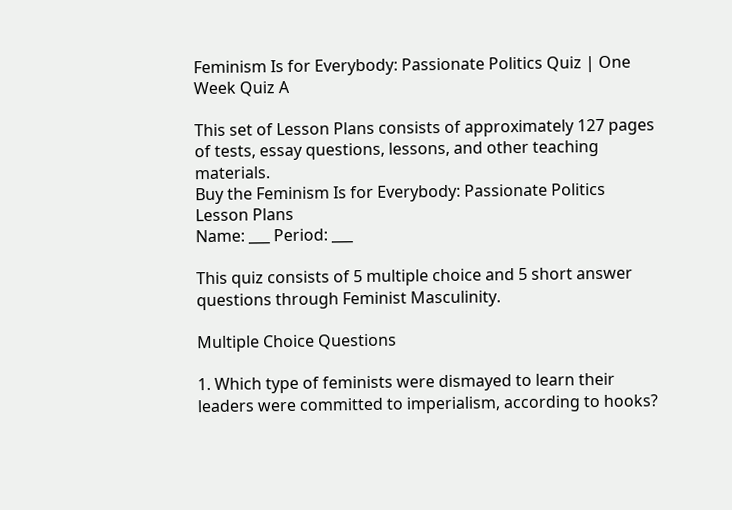Feminism Is for Everybody: Passionate Politics Quiz | One Week Quiz A

This set of Lesson Plans consists of approximately 127 pages of tests, essay questions, lessons, and other teaching materials.
Buy the Feminism Is for Everybody: Passionate Politics Lesson Plans
Name: ___ Period: ___

This quiz consists of 5 multiple choice and 5 short answer questions through Feminist Masculinity.

Multiple Choice Questions

1. Which type of feminists were dismayed to learn their leaders were committed to imperialism, according to hooks?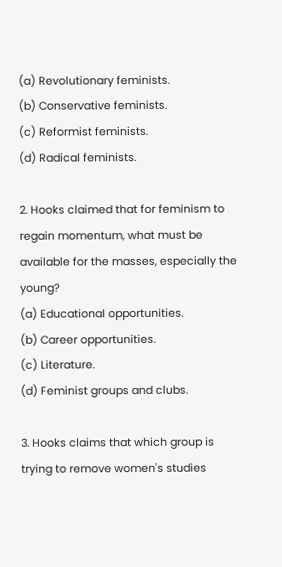(a) Revolutionary feminists.
(b) Conservative feminists.
(c) Reformist feminists.
(d) Radical feminists.

2. Hooks claimed that for feminism to regain momentum, what must be available for the masses, especially the young?
(a) Educational opportunities.
(b) Career opportunities.
(c) Literature.
(d) Feminist groups and clubs.

3. Hooks claims that which group is trying to remove women's studies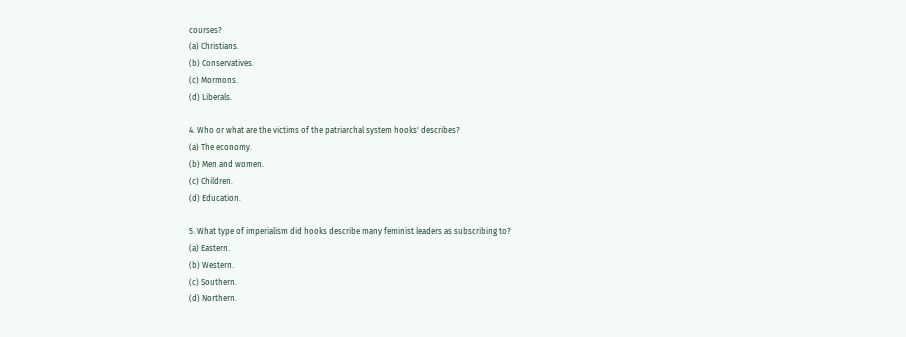courses?
(a) Christians.
(b) Conservatives.
(c) Mormons.
(d) Liberals.

4. Who or what are the victims of the patriarchal system hooks' describes?
(a) The economy.
(b) Men and women.
(c) Children.
(d) Education.

5. What type of imperialism did hooks describe many feminist leaders as subscribing to?
(a) Eastern.
(b) Western.
(c) Southern.
(d) Northern.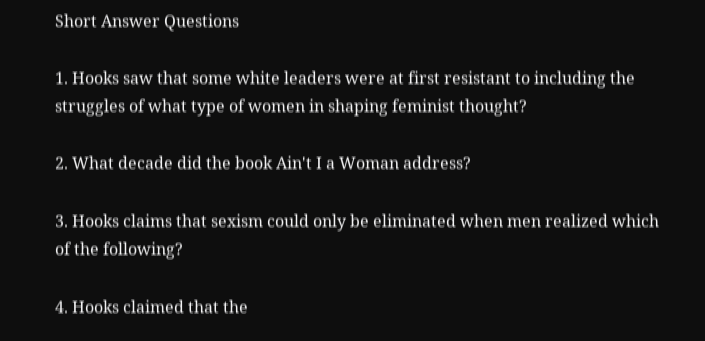Short Answer Questions

1. Hooks saw that some white leaders were at first resistant to including the struggles of what type of women in shaping feminist thought?

2. What decade did the book Ain't I a Woman address?

3. Hooks claims that sexism could only be eliminated when men realized which of the following?

4. Hooks claimed that the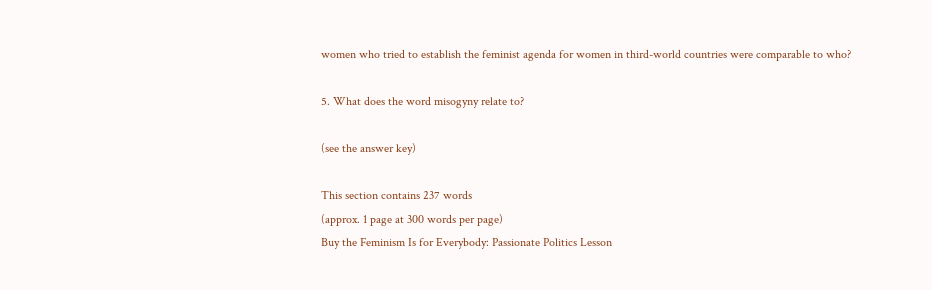women who tried to establish the feminist agenda for women in third-world countries were comparable to who?

5. What does the word misogyny relate to?

(see the answer key)

This section contains 237 words
(approx. 1 page at 300 words per page)
Buy the Feminism Is for Everybody: Passionate Politics Lesson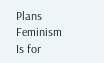Plans
Feminism Is for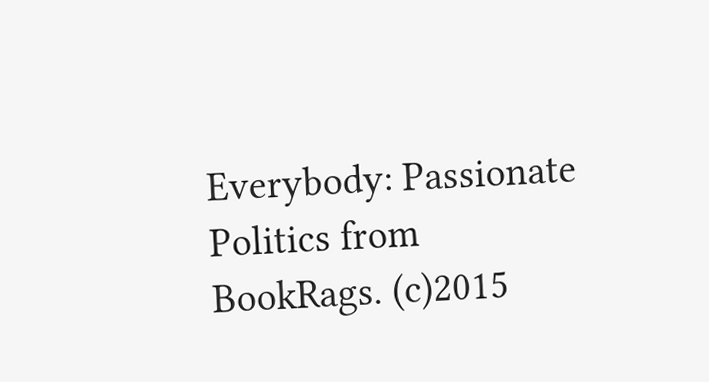Everybody: Passionate Politics from BookRags. (c)2015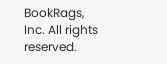BookRags, Inc. All rights reserved.